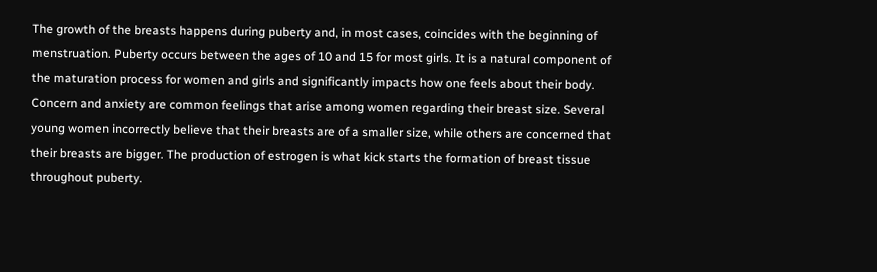The growth of the breasts happens during puberty and, in most cases, coincides with the beginning of menstruation. Puberty occurs between the ages of 10 and 15 for most girls. It is a natural component of the maturation process for women and girls and significantly impacts how one feels about their body. Concern and anxiety are common feelings that arise among women regarding their breast size. Several young women incorrectly believe that their breasts are of a smaller size, while others are concerned that their breasts are bigger. The production of estrogen is what kick starts the formation of breast tissue throughout puberty.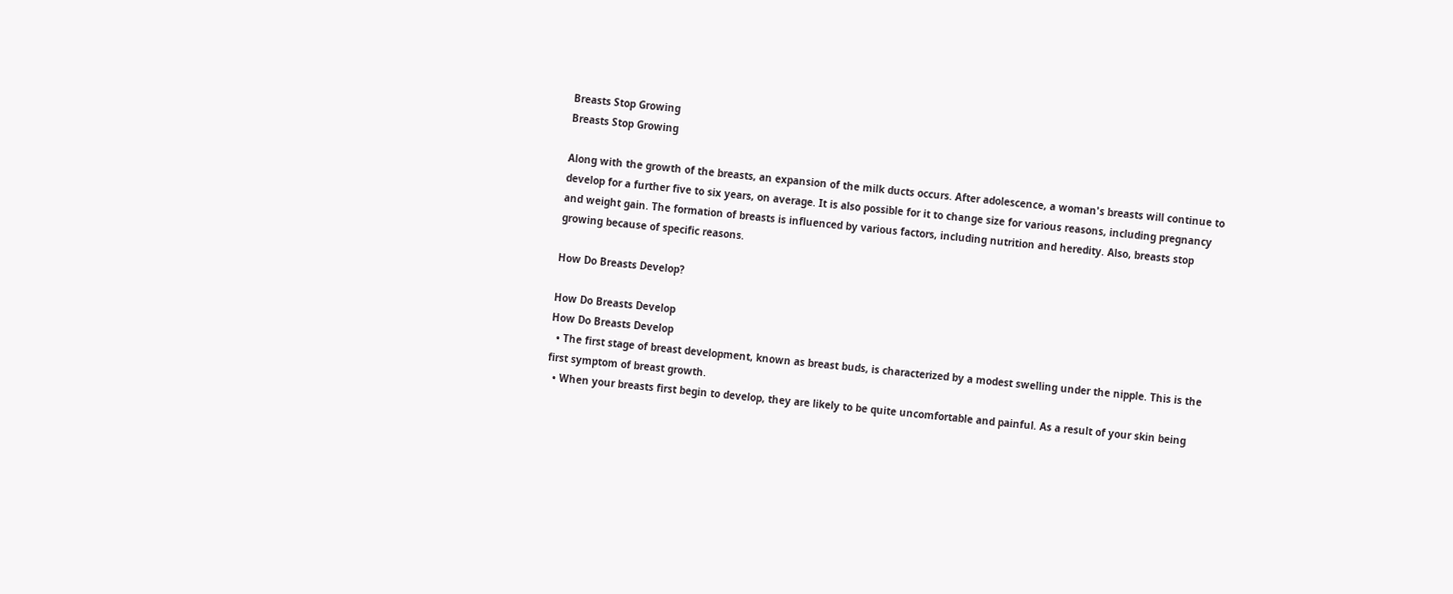Breasts Stop Growing
Breasts Stop Growing

Along with the growth of the breasts, an expansion of the milk ducts occurs. After adolescence, a woman's breasts will continue to develop for a further five to six years, on average. It is also possible for it to change size for various reasons, including pregnancy and weight gain. The formation of breasts is influenced by various factors, including nutrition and heredity. Also, breasts stop growing because of specific reasons.

How Do Breasts Develop?

How Do Breasts Develop
How Do Breasts Develop
  • The first stage of breast development, known as breast buds, is characterized by a modest swelling under the nipple. This is the first symptom of breast growth.
  • When your breasts first begin to develop, they are likely to be quite uncomfortable and painful. As a result of your skin being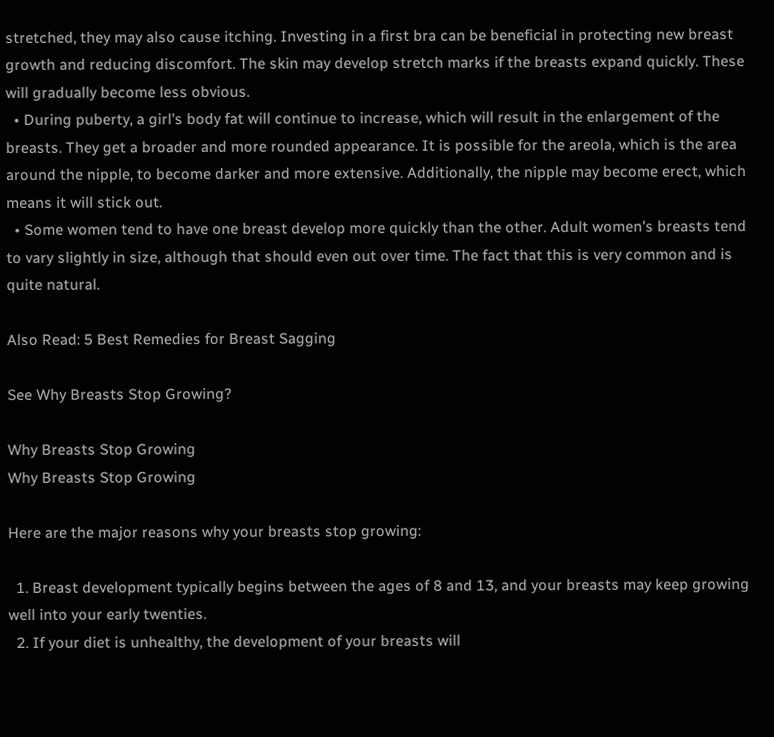stretched, they may also cause itching. Investing in a first bra can be beneficial in protecting new breast growth and reducing discomfort. The skin may develop stretch marks if the breasts expand quickly. These will gradually become less obvious.
  • During puberty, a girl's body fat will continue to increase, which will result in the enlargement of the breasts. They get a broader and more rounded appearance. It is possible for the areola, which is the area around the nipple, to become darker and more extensive. Additionally, the nipple may become erect, which means it will stick out.
  • Some women tend to have one breast develop more quickly than the other. Adult women's breasts tend to vary slightly in size, although that should even out over time. The fact that this is very common and is quite natural.

Also Read: 5 Best Remedies for Breast Sagging

See Why Breasts Stop Growing?

Why Breasts Stop Growing
Why Breasts Stop Growing

Here are the major reasons why your breasts stop growing:

  1. Breast development typically begins between the ages of 8 and 13, and your breasts may keep growing well into your early twenties.
  2. If your diet is unhealthy, the development of your breasts will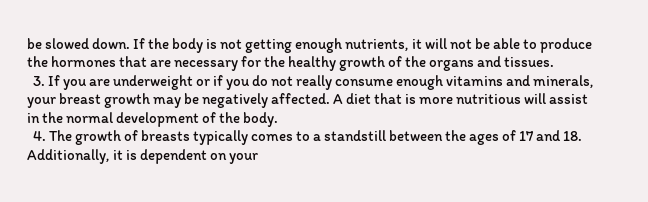be slowed down. If the body is not getting enough nutrients, it will not be able to produce the hormones that are necessary for the healthy growth of the organs and tissues.
  3. If you are underweight or if you do not really consume enough vitamins and minerals, your breast growth may be negatively affected. A diet that is more nutritious will assist in the normal development of the body.
  4. The growth of breasts typically comes to a standstill between the ages of 17 and 18. Additionally, it is dependent on your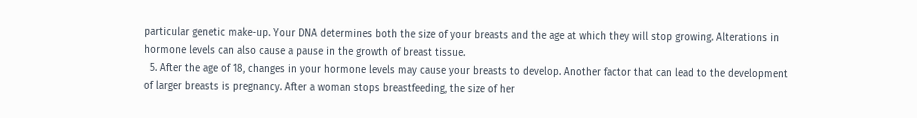particular genetic make-up. Your DNA determines both the size of your breasts and the age at which they will stop growing. Alterations in hormone levels can also cause a pause in the growth of breast tissue.
  5. After the age of 18, changes in your hormone levels may cause your breasts to develop. Another factor that can lead to the development of larger breasts is pregnancy. After a woman stops breastfeeding, the size of her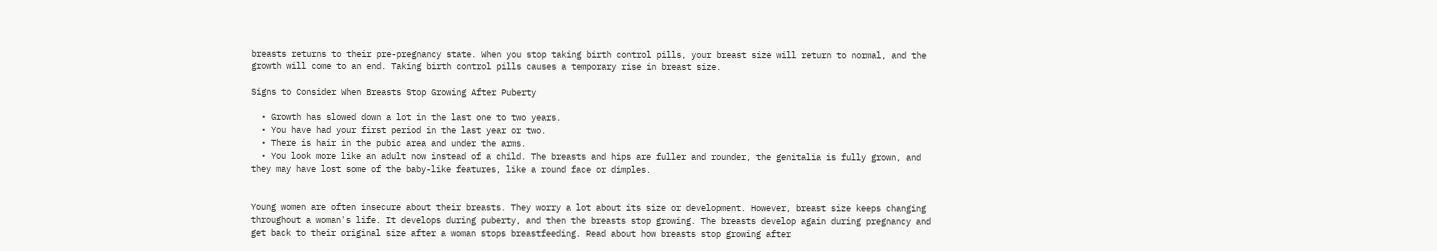breasts returns to their pre-pregnancy state. When you stop taking birth control pills, your breast size will return to normal, and the growth will come to an end. Taking birth control pills causes a temporary rise in breast size.

Signs to Consider When Breasts Stop Growing After Puberty

  • Growth has slowed down a lot in the last one to two years.
  • You have had your first period in the last year or two.
  • There is hair in the pubic area and under the arms.
  • You look more like an adult now instead of a child. The breasts and hips are fuller and rounder, the genitalia is fully grown, and they may have lost some of the baby-like features, like a round face or dimples.


Young women are often insecure about their breasts. They worry a lot about its size or development. However, breast size keeps changing throughout a woman's life. It develops during puberty, and then the breasts stop growing. The breasts develop again during pregnancy and get back to their original size after a woman stops breastfeeding. Read about how breasts stop growing after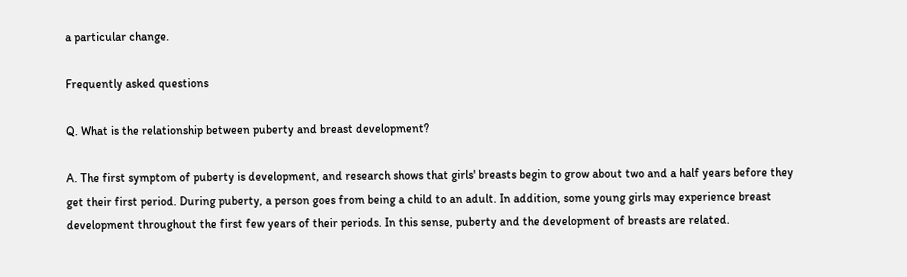a particular change.

Frequently asked questions

Q. What is the relationship between puberty and breast development?

A. The first symptom of puberty is development, and research shows that girls' breasts begin to grow about two and a half years before they get their first period. During puberty, a person goes from being a child to an adult. In addition, some young girls may experience breast development throughout the first few years of their periods. In this sense, puberty and the development of breasts are related.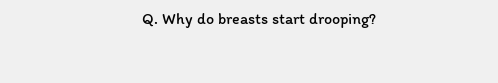Q. Why do breasts start drooping?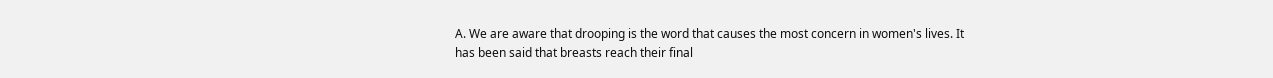A. We are aware that drooping is the word that causes the most concern in women's lives. It has been said that breasts reach their final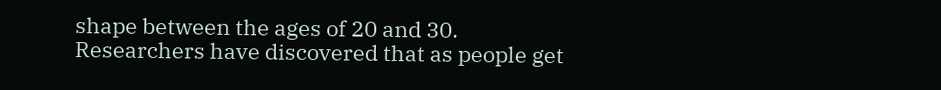shape between the ages of 20 and 30. Researchers have discovered that as people get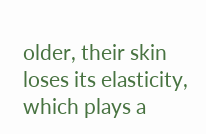older, their skin loses its elasticity, which plays a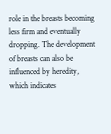role in the breasts becoming less firm and eventually dropping. The development of breasts can also be influenced by heredity, which indicates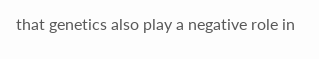that genetics also play a negative role in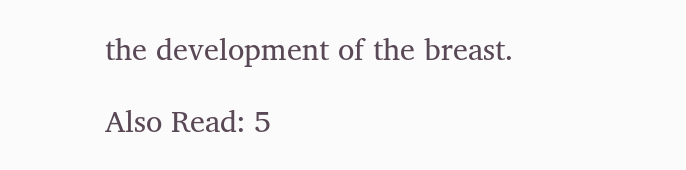the development of the breast.

Also Read: 5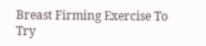Breast Firming Exercise To Try